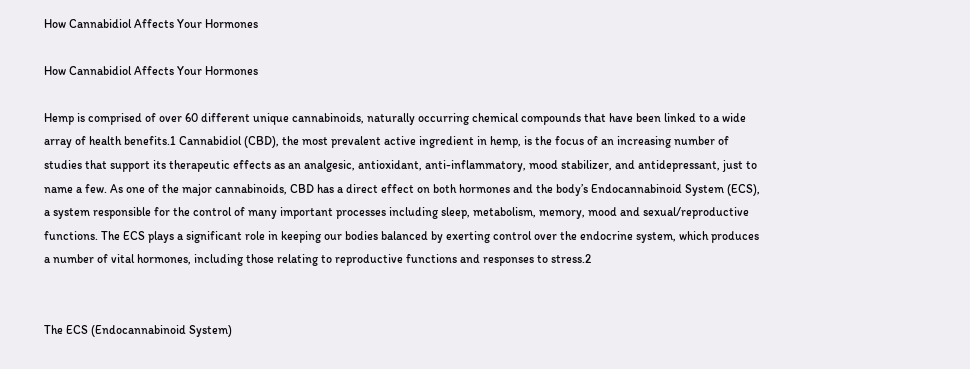How Cannabidiol Affects Your Hormones

How Cannabidiol Affects Your Hormones

Hemp is comprised of over 60 different unique cannabinoids, naturally occurring chemical compounds that have been linked to a wide array of health benefits.1 Cannabidiol (CBD), the most prevalent active ingredient in hemp, is the focus of an increasing number of studies that support its therapeutic effects as an analgesic, antioxidant, anti-inflammatory, mood stabilizer, and antidepressant, just to name a few. As one of the major cannabinoids, CBD has a direct effect on both hormones and the body’s Endocannabinoid System (ECS), a system responsible for the control of many important processes including sleep, metabolism, memory, mood and sexual/reproductive functions. The ECS plays a significant role in keeping our bodies balanced by exerting control over the endocrine system, which produces a number of vital hormones, including those relating to reproductive functions and responses to stress.2


The ECS (Endocannabinoid System)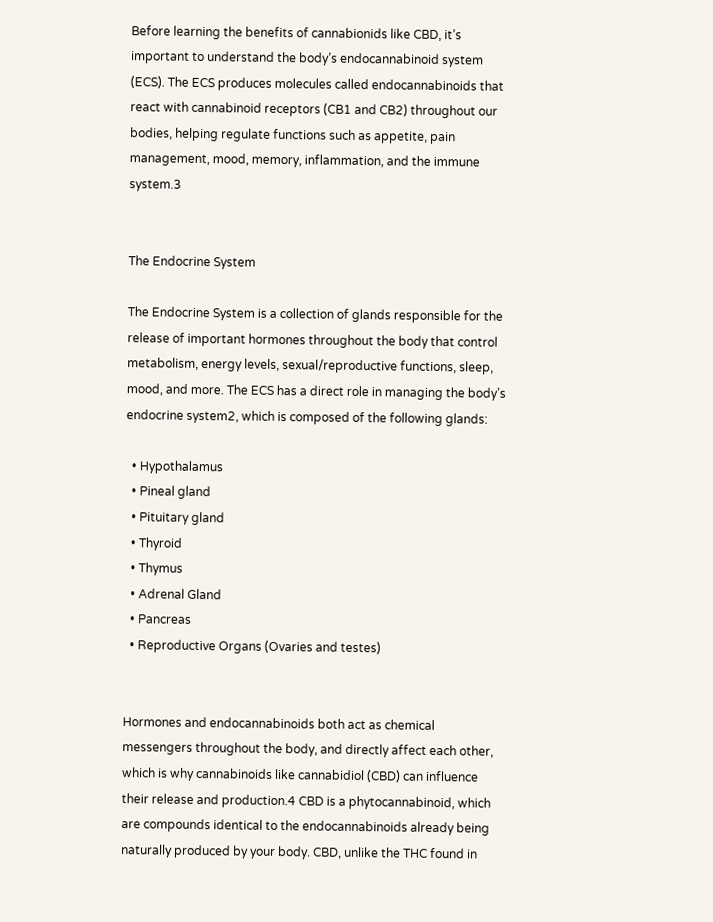Before learning the benefits of cannabionids like CBD, it’s important to understand the body’s endocannabinoid system (ECS). The ECS produces molecules called endocannabinoids that react with cannabinoid receptors (CB1 and CB2) throughout our bodies, helping regulate functions such as appetite, pain management, mood, memory, inflammation, and the immune system.3


The Endocrine System

The Endocrine System is a collection of glands responsible for the release of important hormones throughout the body that control metabolism, energy levels, sexual/reproductive functions, sleep, mood, and more. The ECS has a direct role in managing the body’s endocrine system2, which is composed of the following glands:

  • Hypothalamus
  • Pineal gland
  • Pituitary gland
  • Thyroid
  • Thymus
  • Adrenal Gland
  • Pancreas
  • Reproductive Organs (Ovaries and testes)


Hormones and endocannabinoids both act as chemical messengers throughout the body, and directly affect each other, which is why cannabinoids like cannabidiol (CBD) can influence their release and production.4 CBD is a phytocannabinoid, which are compounds identical to the endocannabinoids already being naturally produced by your body. CBD, unlike the THC found in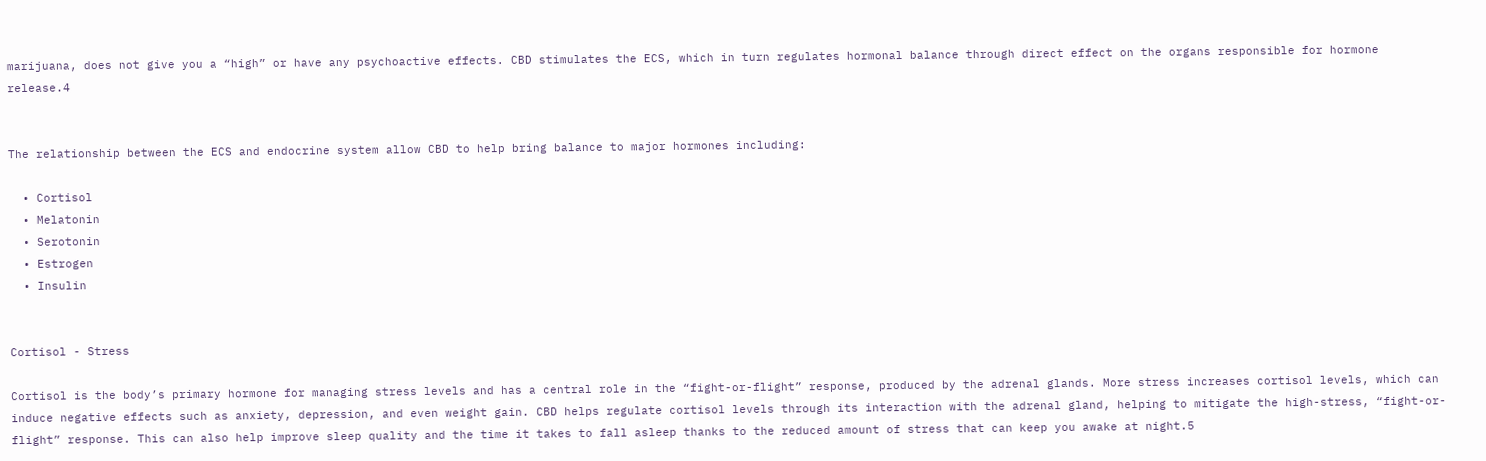marijuana, does not give you a “high” or have any psychoactive effects. CBD stimulates the ECS, which in turn regulates hormonal balance through direct effect on the organs responsible for hormone release.4


The relationship between the ECS and endocrine system allow CBD to help bring balance to major hormones including:

  • Cortisol
  • Melatonin
  • Serotonin
  • Estrogen
  • Insulin


Cortisol - Stress

Cortisol is the body’s primary hormone for managing stress levels and has a central role in the “fight-or-flight” response, produced by the adrenal glands. More stress increases cortisol levels, which can induce negative effects such as anxiety, depression, and even weight gain. CBD helps regulate cortisol levels through its interaction with the adrenal gland, helping to mitigate the high-stress, “fight-or-flight” response. This can also help improve sleep quality and the time it takes to fall asleep thanks to the reduced amount of stress that can keep you awake at night.5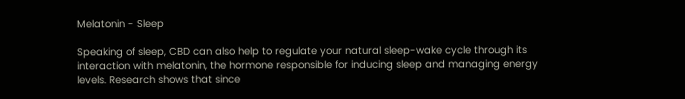Melatonin - Sleep

Speaking of sleep, CBD can also help to regulate your natural sleep-wake cycle through its interaction with melatonin, the hormone responsible for inducing sleep and managing energy levels. Research shows that since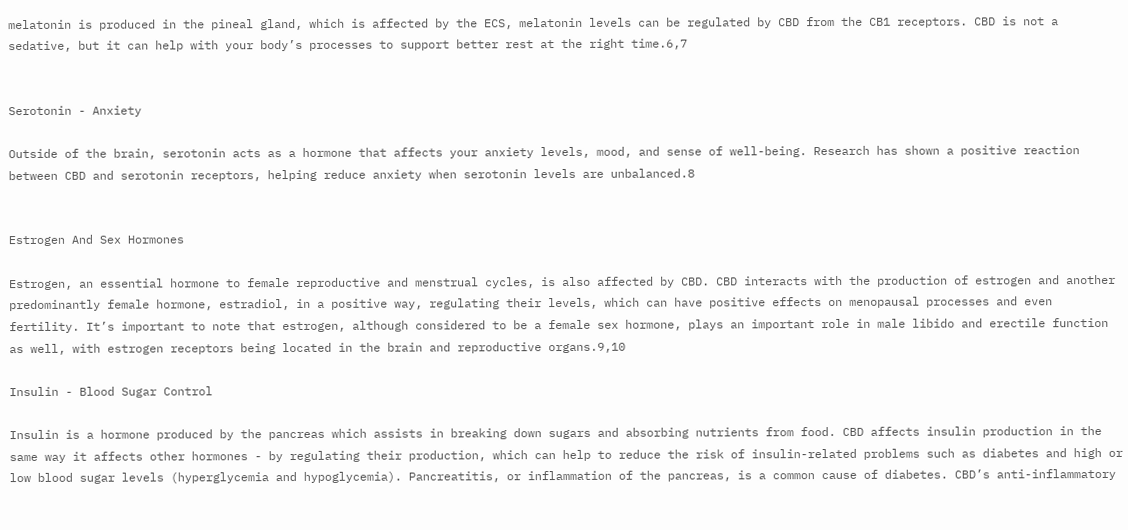melatonin is produced in the pineal gland, which is affected by the ECS, melatonin levels can be regulated by CBD from the CB1 receptors. CBD is not a sedative, but it can help with your body’s processes to support better rest at the right time.6,7


Serotonin - Anxiety

Outside of the brain, serotonin acts as a hormone that affects your anxiety levels, mood, and sense of well-being. Research has shown a positive reaction between CBD and serotonin receptors, helping reduce anxiety when serotonin levels are unbalanced.8


Estrogen And Sex Hormones

Estrogen, an essential hormone to female reproductive and menstrual cycles, is also affected by CBD. CBD interacts with the production of estrogen and another predominantly female hormone, estradiol, in a positive way, regulating their levels, which can have positive effects on menopausal processes and even fertility. It’s important to note that estrogen, although considered to be a female sex hormone, plays an important role in male libido and erectile function as well, with estrogen receptors being located in the brain and reproductive organs.9,10

Insulin - Blood Sugar Control

Insulin is a hormone produced by the pancreas which assists in breaking down sugars and absorbing nutrients from food. CBD affects insulin production in the same way it affects other hormones - by regulating their production, which can help to reduce the risk of insulin-related problems such as diabetes and high or low blood sugar levels (hyperglycemia and hypoglycemia). Pancreatitis, or inflammation of the pancreas, is a common cause of diabetes. CBD’s anti-inflammatory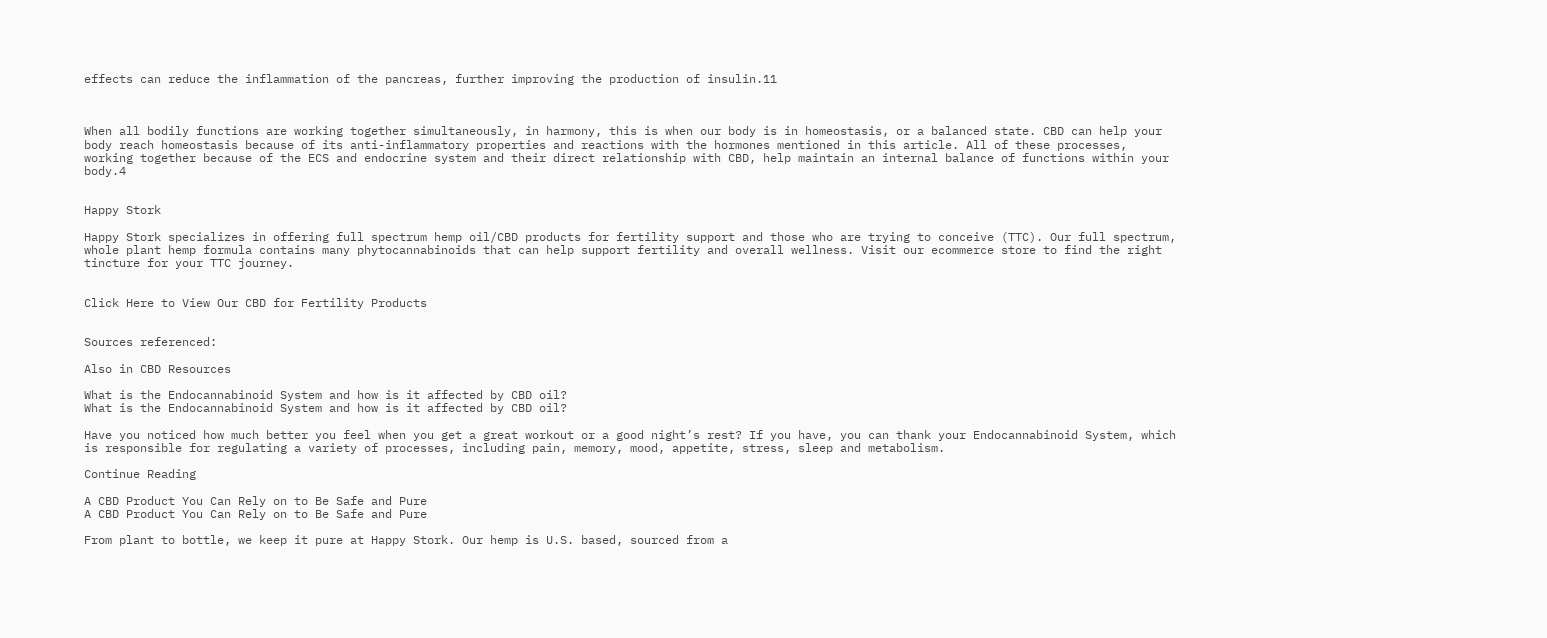effects can reduce the inflammation of the pancreas, further improving the production of insulin.11



When all bodily functions are working together simultaneously, in harmony, this is when our body is in homeostasis, or a balanced state. CBD can help your body reach homeostasis because of its anti-inflammatory properties and reactions with the hormones mentioned in this article. All of these processes, working together because of the ECS and endocrine system and their direct relationship with CBD, help maintain an internal balance of functions within your body.4


Happy Stork

Happy Stork specializes in offering full spectrum hemp oil/CBD products for fertility support and those who are trying to conceive (TTC). Our full spectrum, whole plant hemp formula contains many phytocannabinoids that can help support fertility and overall wellness. Visit our ecommerce store to find the right tincture for your TTC journey.


Click Here to View Our CBD for Fertility Products


Sources referenced:

Also in CBD Resources

What is the Endocannabinoid System and how is it affected by CBD oil?
What is the Endocannabinoid System and how is it affected by CBD oil?

Have you noticed how much better you feel when you get a great workout or a good night’s rest? If you have, you can thank your Endocannabinoid System, which is responsible for regulating a variety of processes, including pain, memory, mood, appetite, stress, sleep and metabolism.

Continue Reading

A CBD Product You Can Rely on to Be Safe and Pure
A CBD Product You Can Rely on to Be Safe and Pure

From plant to bottle, we keep it pure at Happy Stork. Our hemp is U.S. based, sourced from a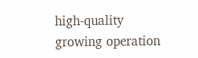high-quality growing operation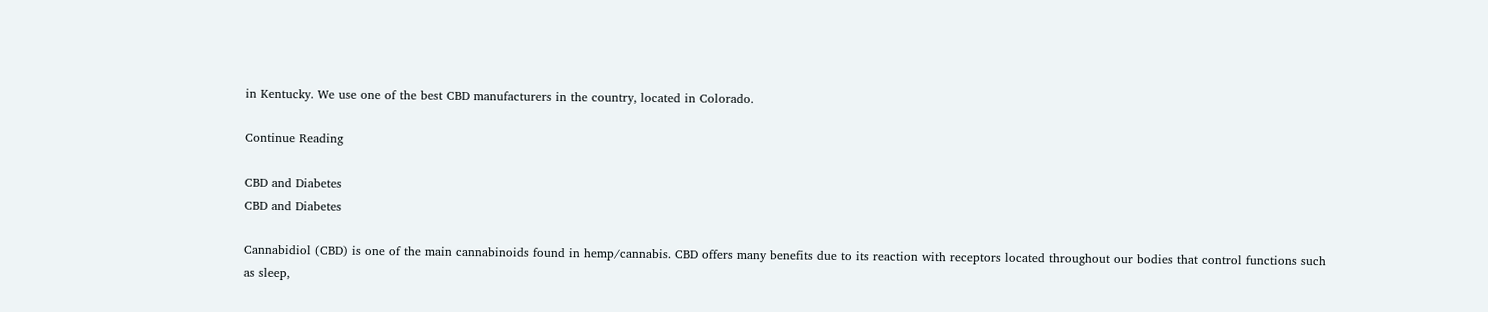in Kentucky. We use one of the best CBD manufacturers in the country, located in Colorado.

Continue Reading

CBD and Diabetes
CBD and Diabetes

Cannabidiol (CBD) is one of the main cannabinoids found in hemp/cannabis. CBD offers many benefits due to its reaction with receptors located throughout our bodies that control functions such as sleep,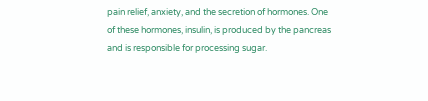pain relief, anxiety, and the secretion of hormones. One of these hormones, insulin, is produced by the pancreas and is responsible for processing sugar.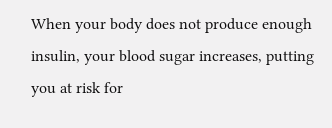When your body does not produce enough insulin, your blood sugar increases, putting you at risk for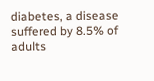diabetes, a disease suffered by 8.5% of adults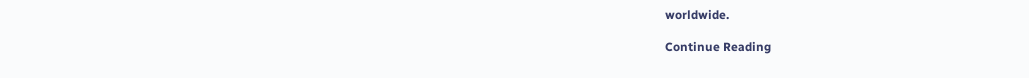worldwide.

Continue Reading